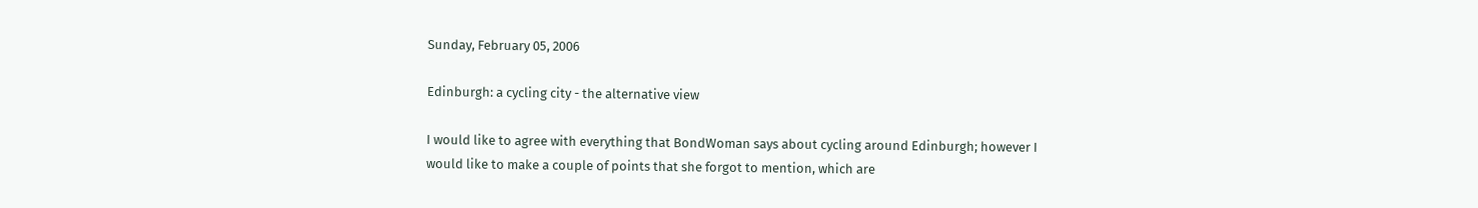Sunday, February 05, 2006

Edinburgh: a cycling city - the alternative view

I would like to agree with everything that BondWoman says about cycling around Edinburgh; however I would like to make a couple of points that she forgot to mention, which are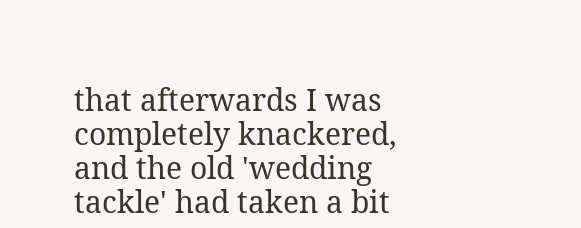that afterwards I was completely knackered, and the old 'wedding tackle' had taken a bit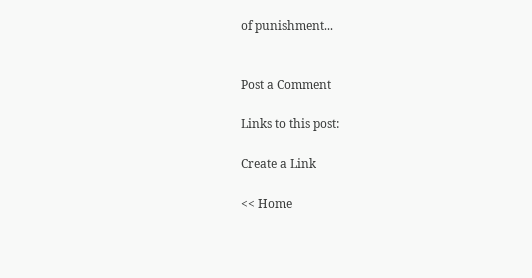of punishment...


Post a Comment

Links to this post:

Create a Link

<< Home